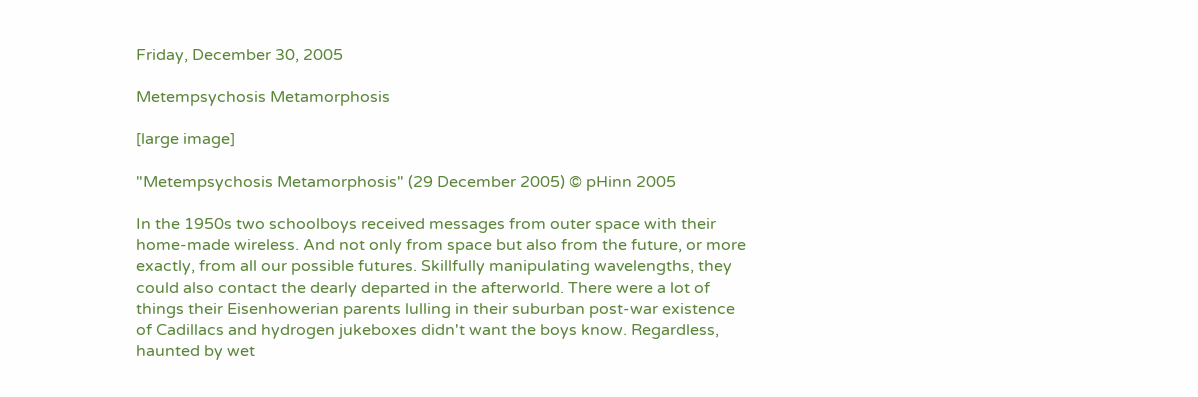Friday, December 30, 2005

Metempsychosis Metamorphosis

[large image]

"Metempsychosis Metamorphosis" (29 December 2005) © pHinn 2005

In the 1950s two schoolboys received messages from outer space with their home-made wireless. And not only from space but also from the future, or more exactly, from all our possible futures. Skillfully manipulating wavelengths, they could also contact the dearly departed in the afterworld. There were a lot of things their Eisenhowerian parents lulling in their suburban post-war existence of Cadillacs and hydrogen jukeboxes didn't want the boys know. Regardless, haunted by wet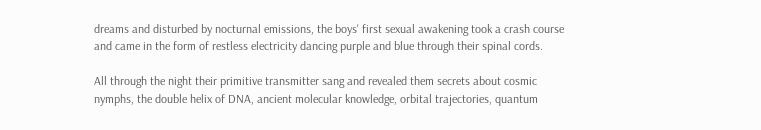dreams and disturbed by nocturnal emissions, the boys' first sexual awakening took a crash course and came in the form of restless electricity dancing purple and blue through their spinal cords.

All through the night their primitive transmitter sang and revealed them secrets about cosmic nymphs, the double helix of DNA, ancient molecular knowledge, orbital trajectories, quantum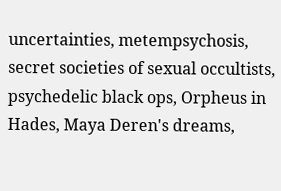uncertainties, metempsychosis, secret societies of sexual occultists, psychedelic black ops, Orpheus in Hades, Maya Deren's dreams,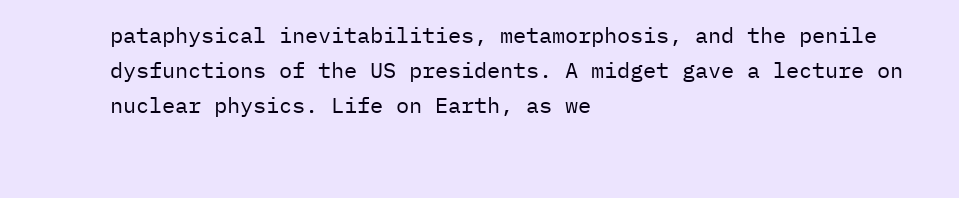pataphysical inevitabilities, metamorphosis, and the penile dysfunctions of the US presidents. A midget gave a lecture on nuclear physics. Life on Earth, as we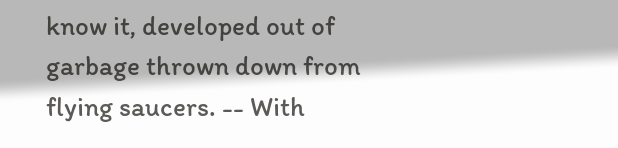know it, developed out of garbage thrown down from flying saucers. -- With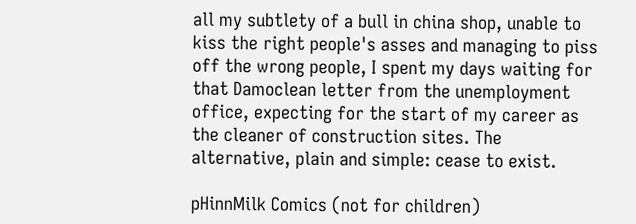all my subtlety of a bull in china shop, unable to kiss the right people's asses and managing to piss off the wrong people, I spent my days waiting for that Damoclean letter from the unemployment office, expecting for the start of my career as the cleaner of construction sites. The alternative, plain and simple: cease to exist.

pHinnMilk Comics (not for children)